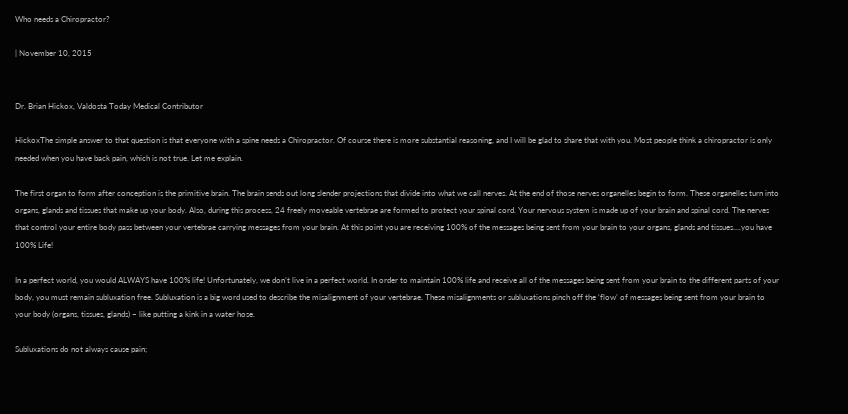Who needs a Chiropractor?

| November 10, 2015


Dr. Brian Hickox, Valdosta Today Medical Contributor

HickoxThe simple answer to that question is that everyone with a spine needs a Chiropractor. Of course there is more substantial reasoning, and I will be glad to share that with you. Most people think a chiropractor is only needed when you have back pain, which is not true. Let me explain.

The first organ to form after conception is the primitive brain. The brain sends out long slender projections that divide into what we call nerves. At the end of those nerves organelles begin to form. These organelles turn into organs, glands and tissues that make up your body. Also, during this process, 24 freely moveable vertebrae are formed to protect your spinal cord. Your nervous system is made up of your brain and spinal cord. The nerves that control your entire body pass between your vertebrae carrying messages from your brain. At this point you are receiving 100% of the messages being sent from your brain to your organs, glands and tissues….you have 100% Life!

In a perfect world, you would ALWAYS have 100% life! Unfortunately, we don’t live in a perfect world. In order to maintain 100% life and receive all of the messages being sent from your brain to the different parts of your body, you must remain subluxation free. Subluxation is a big word used to describe the misalignment of your vertebrae. These misalignments or subluxations pinch off the ‘flow’ of messages being sent from your brain to your body (organs, tissues, glands) – like putting a kink in a water hose.

Subluxations do not always cause pain;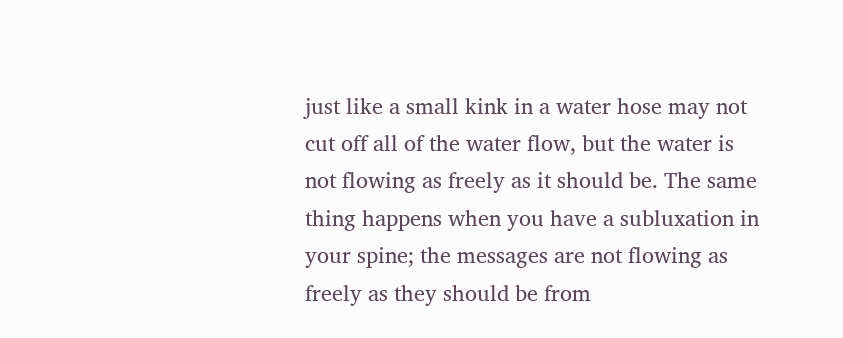just like a small kink in a water hose may not cut off all of the water flow, but the water is not flowing as freely as it should be. The same thing happens when you have a subluxation in your spine; the messages are not flowing as freely as they should be from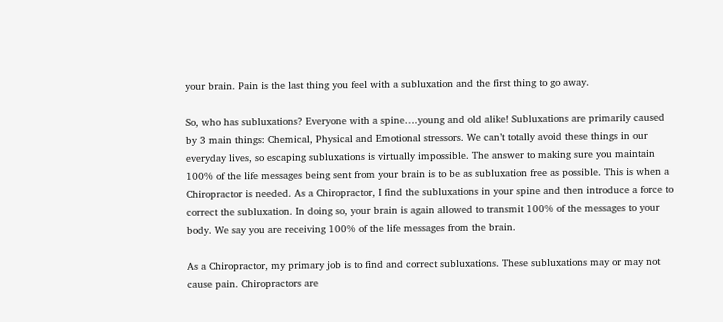your brain. Pain is the last thing you feel with a subluxation and the first thing to go away.

So, who has subluxations? Everyone with a spine….young and old alike! Subluxations are primarily caused by 3 main things: Chemical, Physical and Emotional stressors. We can’t totally avoid these things in our everyday lives, so escaping subluxations is virtually impossible. The answer to making sure you maintain 100% of the life messages being sent from your brain is to be as subluxation free as possible. This is when a Chiropractor is needed. As a Chiropractor, I find the subluxations in your spine and then introduce a force to correct the subluxation. In doing so, your brain is again allowed to transmit 100% of the messages to your body. We say you are receiving 100% of the life messages from the brain.

As a Chiropractor, my primary job is to find and correct subluxations. These subluxations may or may not cause pain. Chiropractors are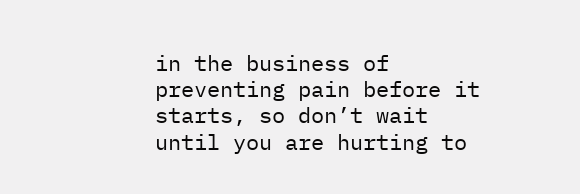in the business of preventing pain before it starts, so don’t wait until you are hurting to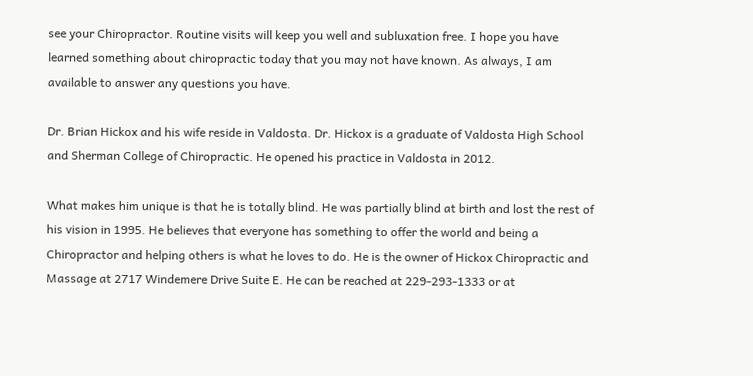see your Chiropractor. Routine visits will keep you well and subluxation free. I hope you have learned something about chiropractic today that you may not have known. As always, I am available to answer any questions you have.

Dr. Brian Hickox and his wife reside in Valdosta. Dr. Hickox is a graduate of Valdosta High School and Sherman College of Chiropractic. He opened his practice in Valdosta in 2012.

What makes him unique is that he is totally blind. He was partially blind at birth and lost the rest of his vision in 1995. He believes that everyone has something to offer the world and being a Chiropractor and helping others is what he loves to do. He is the owner of Hickox Chiropractic and Massage at 2717 Windemere Drive Suite E. He can be reached at 229-293-1333 or at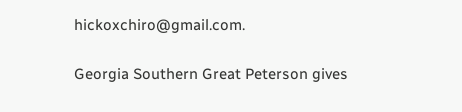hickoxchiro@gmail.com.

Georgia Southern Great Peterson gives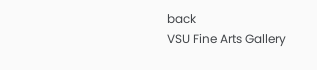back
VSU Fine Arts Gallery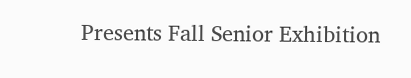Presents Fall Senior Exhibition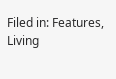Filed in: Features, Living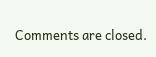Comments are closed.